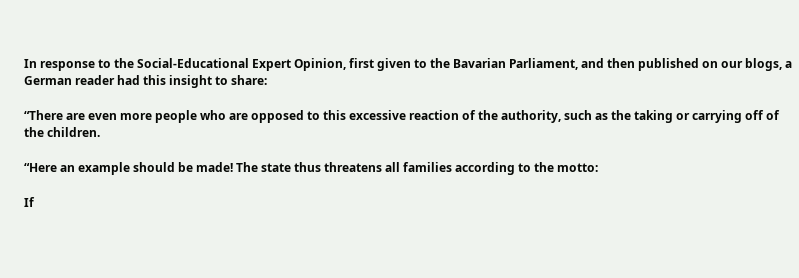In response to the Social-Educational Expert Opinion, first given to the Bavarian Parliament, and then published on our blogs, a German reader had this insight to share:

“There are even more people who are opposed to this excessive reaction of the authority, such as the taking or carrying off of the children.

“Here an example should be made! The state thus threatens all families according to the motto:

If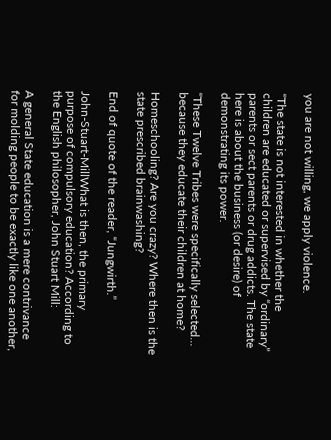you are not willing, we apply violence.

“The state is not interested in whether the children are educated or supervised by “ordinary” parents or sect parents or drug addicts. The state here is about the business (or desire) of demonstrating its power.

“These Twelve Tribes were specifically selected… because they educate their children at home?

Homeschooling? Are you crazy? Where then is the state prescribed brainwashing?

End of quote of the reader, “Jungwirth.”

John-Stuart-MillWhat is then, the primary purpose of compulsory education? According to the English philosopher, John Stuart Mill:

A general State education is a mere contrivance for molding people to be exactly like one another,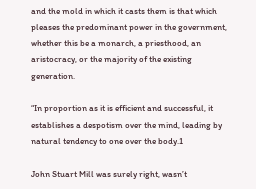and the mold in which it casts them is that which pleases the predominant power in the government, whether this be a monarch, a priesthood, an aristocracy, or the majority of the existing generation.

“In proportion as it is efficient and successful, it establishes a despotism over the mind, leading by natural tendency to one over the body.1

John Stuart Mill was surely right, wasn’t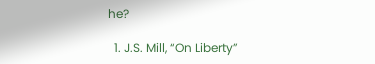he?

  1. J.S. Mill, “On Liberty”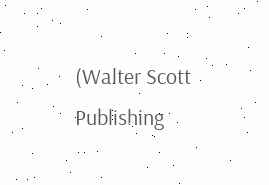(Walter Scott Publishing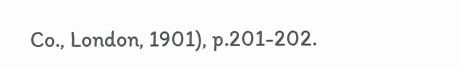Co., London, 1901), p.201-202.